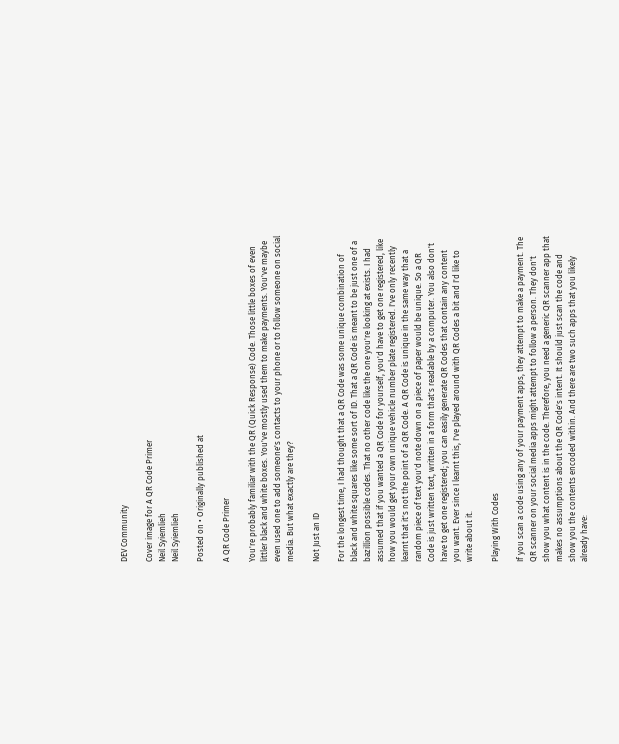DEV Community

Cover image for A QR Code Primer
Neil Syiemlieh
Neil Syiemlieh

Posted on • Originally published at

A QR Code Primer

You're probably familiar with the QR (Quick Response) Code. Those little boxes of even littler black and white boxes. You've mostly used them to make payments. You've maybe even used one to add someone's contacts to your phone or to follow someone on social media. But what exactly are they?

Not Just an ID

For the longest time, I had thought that a QR Code was some unique combination of black and white squares like some sort of ID. That a QR Code is meant to be just one of a bazillion possible codes. That no other code like the one you're looking at exists. I had assumed that if you wanted a QR Code for yourself, you'd have to get one registered, like how you would get your own unique vehicle number plate registered. I've only recently learnt that it's not the point of a QR Code. A QR Code is unique in the same way that a random piece of text you'd note down on a piece of paper would be unique. So a QR Code is just written text, written in a form that's readable by a computer. You also don't have to get one registered; you can easily generate QR Codes that contain any content you want. Ever since I learnt this, I've played around with QR Codes a bit and I'd like to write about it.

Playing With Codes

If you scan a code using any of your payment apps, they attempt to make a payment. The QR scanner on your social media apps might attempt to follow a person. They don't show you what content is in the code. Therefore, you need a generic QR scanner app that makes no assumptions about the QR Code's intent. It should just scan the code and show you the contents encoded within. And there are two such apps that you likely already have: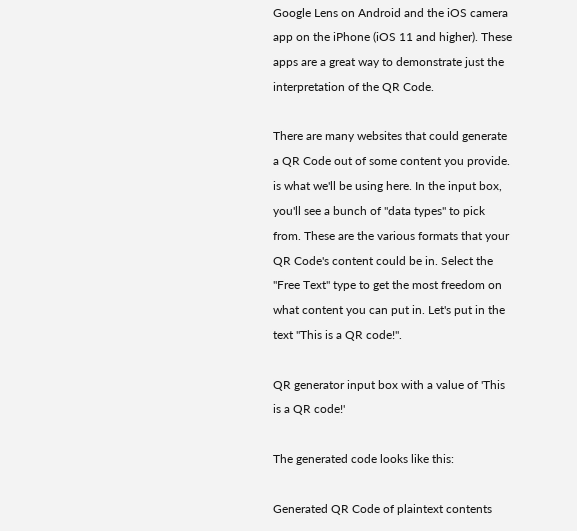Google Lens on Android and the iOS camera app on the iPhone (iOS 11 and higher). These apps are a great way to demonstrate just the interpretation of the QR Code.

There are many websites that could generate a QR Code out of some content you provide. is what we'll be using here. In the input box, you'll see a bunch of "data types" to pick from. These are the various formats that your QR Code's content could be in. Select the "Free Text" type to get the most freedom on what content you can put in. Let's put in the text "This is a QR code!".

QR generator input box with a value of 'This is a QR code!'

The generated code looks like this:

Generated QR Code of plaintext contents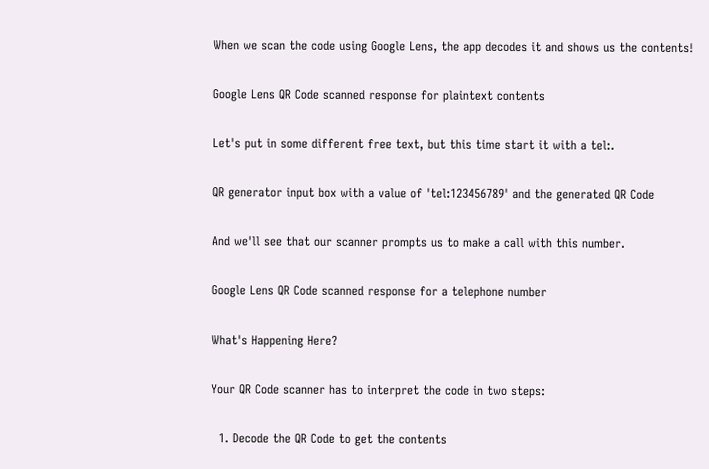When we scan the code using Google Lens, the app decodes it and shows us the contents!

Google Lens QR Code scanned response for plaintext contents

Let's put in some different free text, but this time start it with a tel:.

QR generator input box with a value of 'tel:123456789' and the generated QR Code

And we'll see that our scanner prompts us to make a call with this number.

Google Lens QR Code scanned response for a telephone number

What's Happening Here?

Your QR Code scanner has to interpret the code in two steps:

  1. Decode the QR Code to get the contents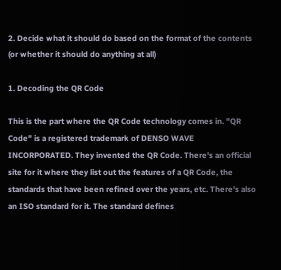2. Decide what it should do based on the format of the contents (or whether it should do anything at all)

1. Decoding the QR Code

This is the part where the QR Code technology comes in. "QR Code" is a registered trademark of DENSO WAVE INCORPORATED. They invented the QR Code. There's an official site for it where they list out the features of a QR Code, the standards that have been refined over the years, etc. There's also an ISO standard for it. The standard defines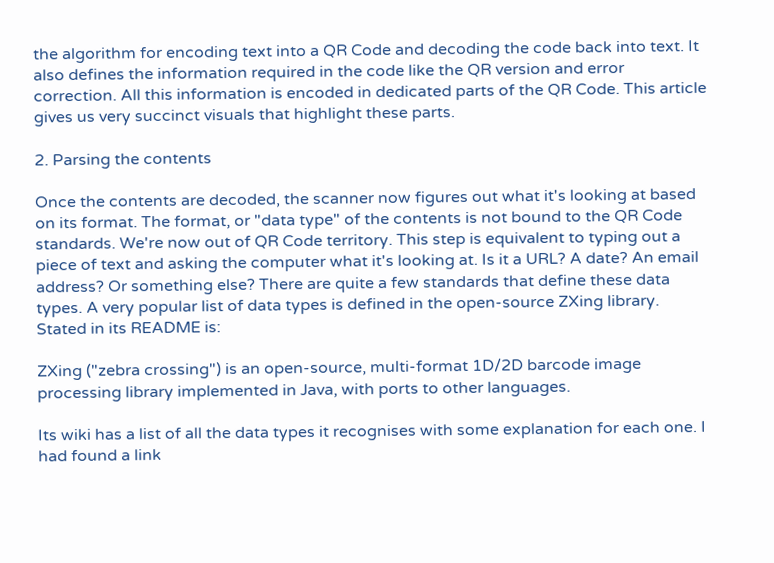the algorithm for encoding text into a QR Code and decoding the code back into text. It also defines the information required in the code like the QR version and error correction. All this information is encoded in dedicated parts of the QR Code. This article gives us very succinct visuals that highlight these parts.

2. Parsing the contents

Once the contents are decoded, the scanner now figures out what it's looking at based on its format. The format, or "data type" of the contents is not bound to the QR Code standards. We're now out of QR Code territory. This step is equivalent to typing out a piece of text and asking the computer what it's looking at. Is it a URL? A date? An email address? Or something else? There are quite a few standards that define these data types. A very popular list of data types is defined in the open-source ZXing library. Stated in its README is:

ZXing ("zebra crossing") is an open-source, multi-format 1D/2D barcode image processing library implemented in Java, with ports to other languages.

Its wiki has a list of all the data types it recognises with some explanation for each one. I had found a link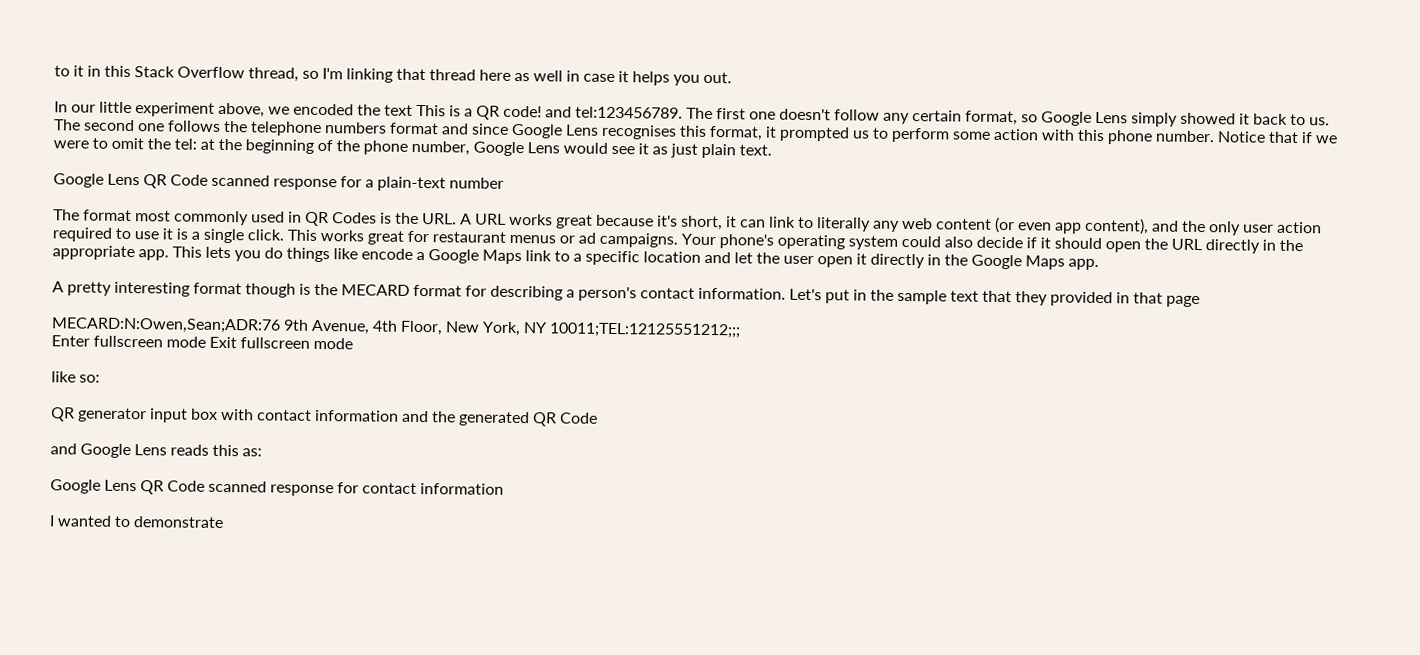to it in this Stack Overflow thread, so I'm linking that thread here as well in case it helps you out.

In our little experiment above, we encoded the text This is a QR code! and tel:123456789. The first one doesn't follow any certain format, so Google Lens simply showed it back to us. The second one follows the telephone numbers format and since Google Lens recognises this format, it prompted us to perform some action with this phone number. Notice that if we were to omit the tel: at the beginning of the phone number, Google Lens would see it as just plain text.

Google Lens QR Code scanned response for a plain-text number

The format most commonly used in QR Codes is the URL. A URL works great because it's short, it can link to literally any web content (or even app content), and the only user action required to use it is a single click. This works great for restaurant menus or ad campaigns. Your phone's operating system could also decide if it should open the URL directly in the appropriate app. This lets you do things like encode a Google Maps link to a specific location and let the user open it directly in the Google Maps app.

A pretty interesting format though is the MECARD format for describing a person's contact information. Let's put in the sample text that they provided in that page

MECARD:N:Owen,Sean;ADR:76 9th Avenue, 4th Floor, New York, NY 10011;TEL:12125551212;;;
Enter fullscreen mode Exit fullscreen mode

like so:

QR generator input box with contact information and the generated QR Code

and Google Lens reads this as:

Google Lens QR Code scanned response for contact information

I wanted to demonstrate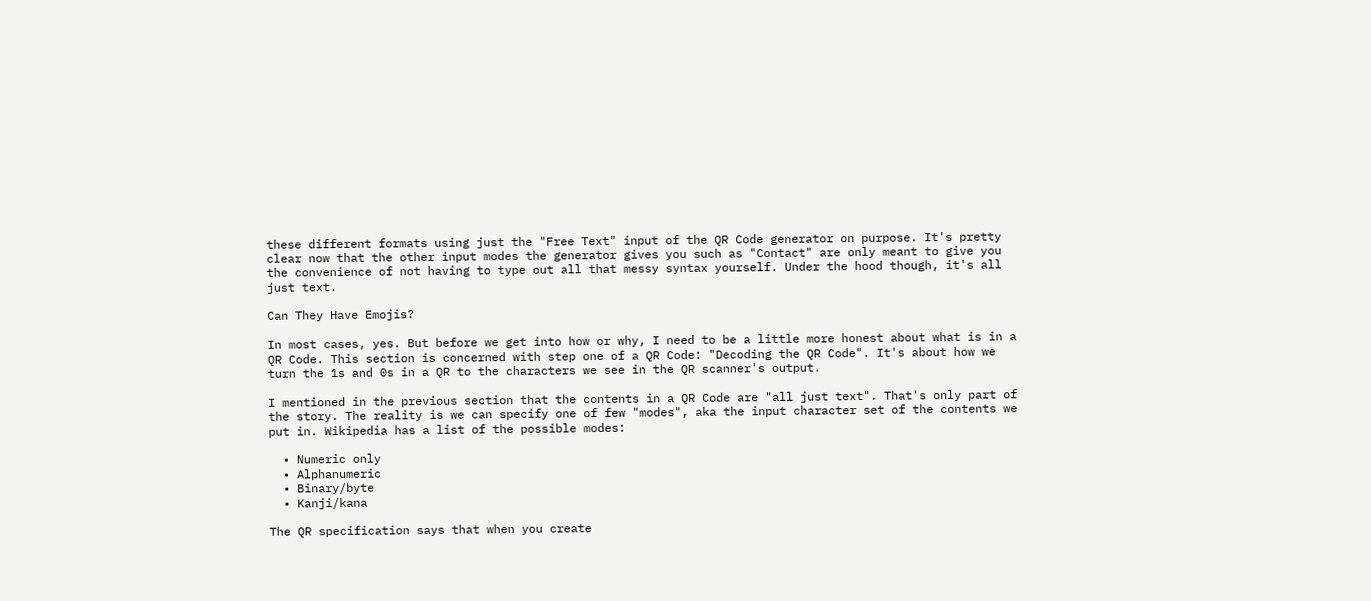these different formats using just the "Free Text" input of the QR Code generator on purpose. It's pretty clear now that the other input modes the generator gives you such as "Contact" are only meant to give you the convenience of not having to type out all that messy syntax yourself. Under the hood though, it's all just text.

Can They Have Emojis?

In most cases, yes. But before we get into how or why, I need to be a little more honest about what is in a QR Code. This section is concerned with step one of a QR Code: "Decoding the QR Code". It's about how we turn the 1s and 0s in a QR to the characters we see in the QR scanner's output.

I mentioned in the previous section that the contents in a QR Code are "all just text". That's only part of the story. The reality is we can specify one of few "modes", aka the input character set of the contents we put in. Wikipedia has a list of the possible modes:

  • Numeric only
  • Alphanumeric
  • Binary/byte
  • Kanji/kana

The QR specification says that when you create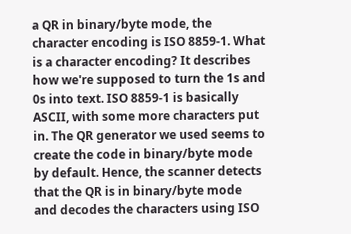a QR in binary/byte mode, the character encoding is ISO 8859-1. What is a character encoding? It describes how we're supposed to turn the 1s and 0s into text. ISO 8859-1 is basically ASCII, with some more characters put in. The QR generator we used seems to create the code in binary/byte mode by default. Hence, the scanner detects that the QR is in binary/byte mode and decodes the characters using ISO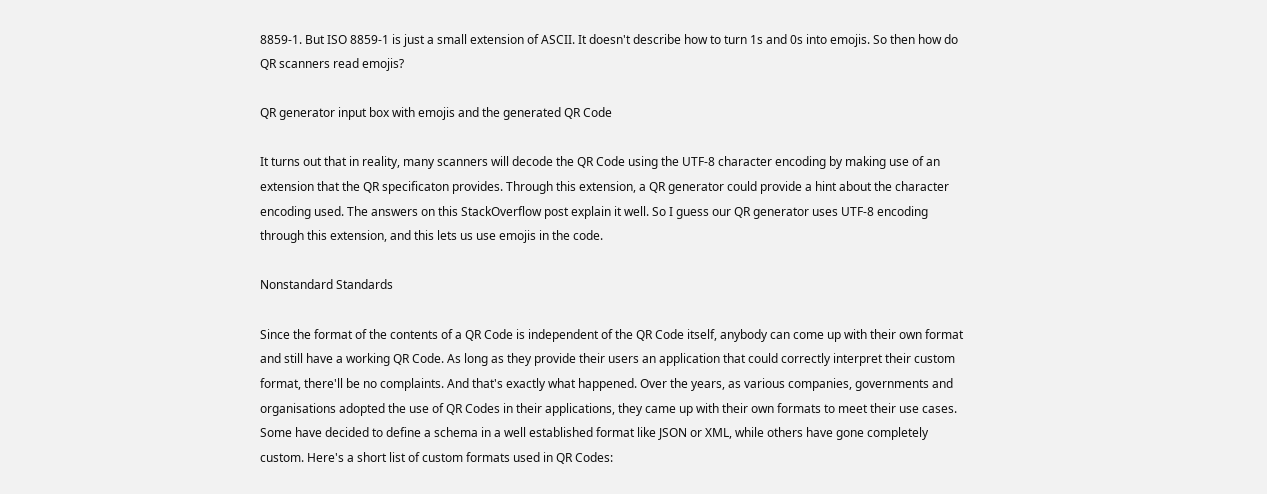8859-1. But ISO 8859-1 is just a small extension of ASCII. It doesn't describe how to turn 1s and 0s into emojis. So then how do QR scanners read emojis?

QR generator input box with emojis and the generated QR Code

It turns out that in reality, many scanners will decode the QR Code using the UTF-8 character encoding by making use of an extension that the QR specificaton provides. Through this extension, a QR generator could provide a hint about the character encoding used. The answers on this StackOverflow post explain it well. So I guess our QR generator uses UTF-8 encoding through this extension, and this lets us use emojis in the code.

Nonstandard Standards

Since the format of the contents of a QR Code is independent of the QR Code itself, anybody can come up with their own format and still have a working QR Code. As long as they provide their users an application that could correctly interpret their custom format, there'll be no complaints. And that's exactly what happened. Over the years, as various companies, governments and organisations adopted the use of QR Codes in their applications, they came up with their own formats to meet their use cases. Some have decided to define a schema in a well established format like JSON or XML, while others have gone completely custom. Here's a short list of custom formats used in QR Codes: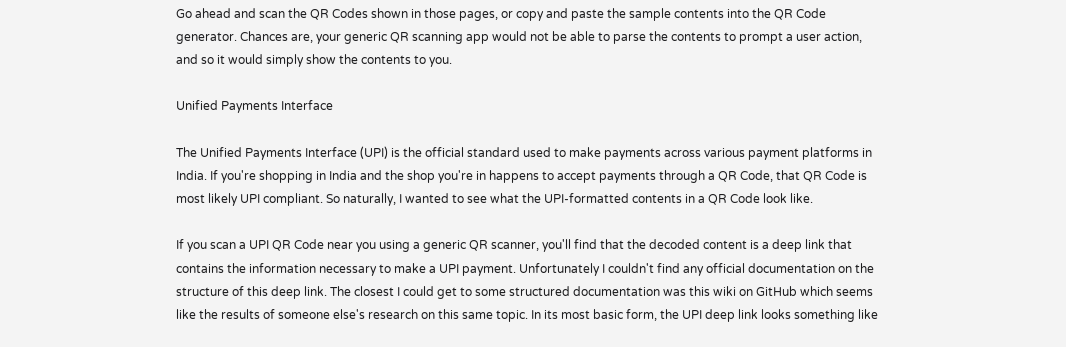Go ahead and scan the QR Codes shown in those pages, or copy and paste the sample contents into the QR Code generator. Chances are, your generic QR scanning app would not be able to parse the contents to prompt a user action, and so it would simply show the contents to you.

Unified Payments Interface

The Unified Payments Interface (UPI) is the official standard used to make payments across various payment platforms in India. If you're shopping in India and the shop you're in happens to accept payments through a QR Code, that QR Code is most likely UPI compliant. So naturally, I wanted to see what the UPI-formatted contents in a QR Code look like.

If you scan a UPI QR Code near you using a generic QR scanner, you'll find that the decoded content is a deep link that contains the information necessary to make a UPI payment. Unfortunately I couldn't find any official documentation on the structure of this deep link. The closest I could get to some structured documentation was this wiki on GitHub which seems like the results of someone else's research on this same topic. In its most basic form, the UPI deep link looks something like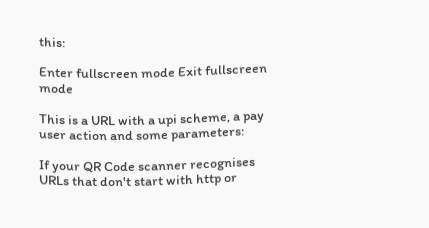this:

Enter fullscreen mode Exit fullscreen mode

This is a URL with a upi scheme, a pay user action and some parameters:

If your QR Code scanner recognises URLs that don't start with http or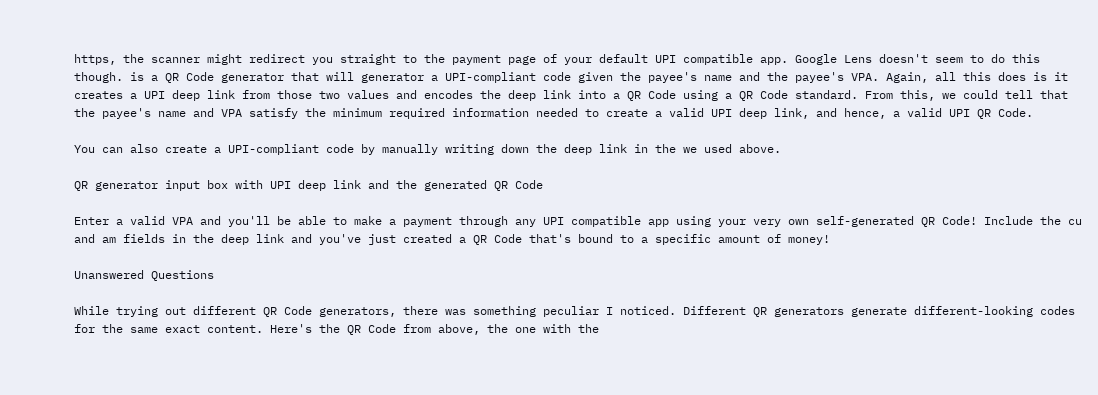https, the scanner might redirect you straight to the payment page of your default UPI compatible app. Google Lens doesn't seem to do this though. is a QR Code generator that will generator a UPI-compliant code given the payee's name and the payee's VPA. Again, all this does is it creates a UPI deep link from those two values and encodes the deep link into a QR Code using a QR Code standard. From this, we could tell that the payee's name and VPA satisfy the minimum required information needed to create a valid UPI deep link, and hence, a valid UPI QR Code.

You can also create a UPI-compliant code by manually writing down the deep link in the we used above.

QR generator input box with UPI deep link and the generated QR Code

Enter a valid VPA and you'll be able to make a payment through any UPI compatible app using your very own self-generated QR Code! Include the cu and am fields in the deep link and you've just created a QR Code that's bound to a specific amount of money!

Unanswered Questions

While trying out different QR Code generators, there was something peculiar I noticed. Different QR generators generate different-looking codes for the same exact content. Here's the QR Code from above, the one with the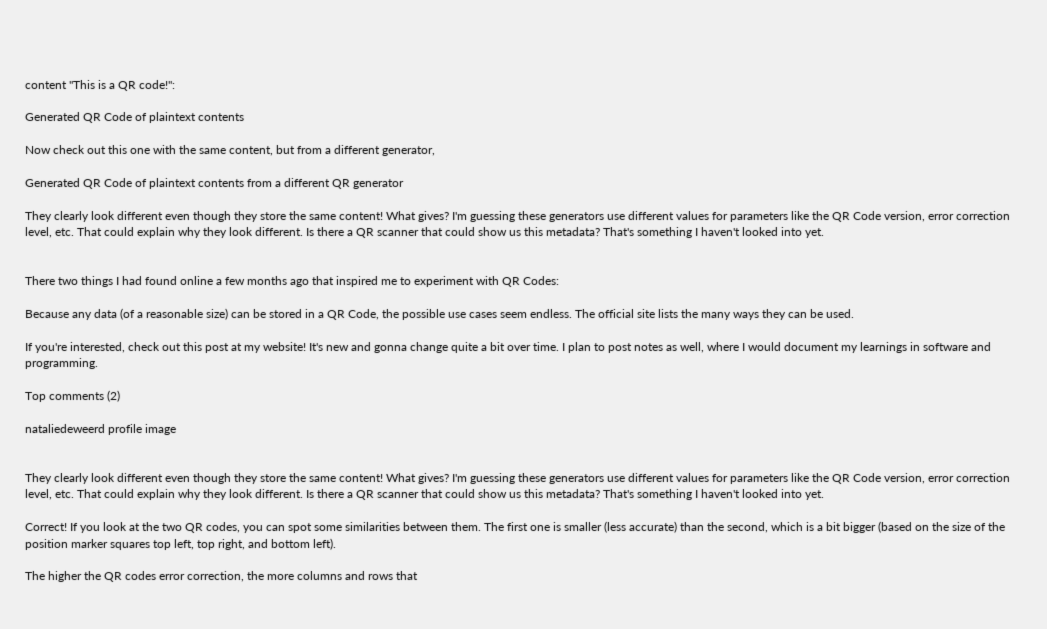content "This is a QR code!":

Generated QR Code of plaintext contents

Now check out this one with the same content, but from a different generator,

Generated QR Code of plaintext contents from a different QR generator

They clearly look different even though they store the same content! What gives? I'm guessing these generators use different values for parameters like the QR Code version, error correction level, etc. That could explain why they look different. Is there a QR scanner that could show us this metadata? That's something I haven't looked into yet.


There two things I had found online a few months ago that inspired me to experiment with QR Codes:

Because any data (of a reasonable size) can be stored in a QR Code, the possible use cases seem endless. The official site lists the many ways they can be used.

If you're interested, check out this post at my website! It's new and gonna change quite a bit over time. I plan to post notes as well, where I would document my learnings in software and programming.

Top comments (2)

nataliedeweerd profile image


They clearly look different even though they store the same content! What gives? I'm guessing these generators use different values for parameters like the QR Code version, error correction level, etc. That could explain why they look different. Is there a QR scanner that could show us this metadata? That's something I haven't looked into yet.

Correct! If you look at the two QR codes, you can spot some similarities between them. The first one is smaller (less accurate) than the second, which is a bit bigger (based on the size of the position marker squares top left, top right, and bottom left).

The higher the QR codes error correction, the more columns and rows that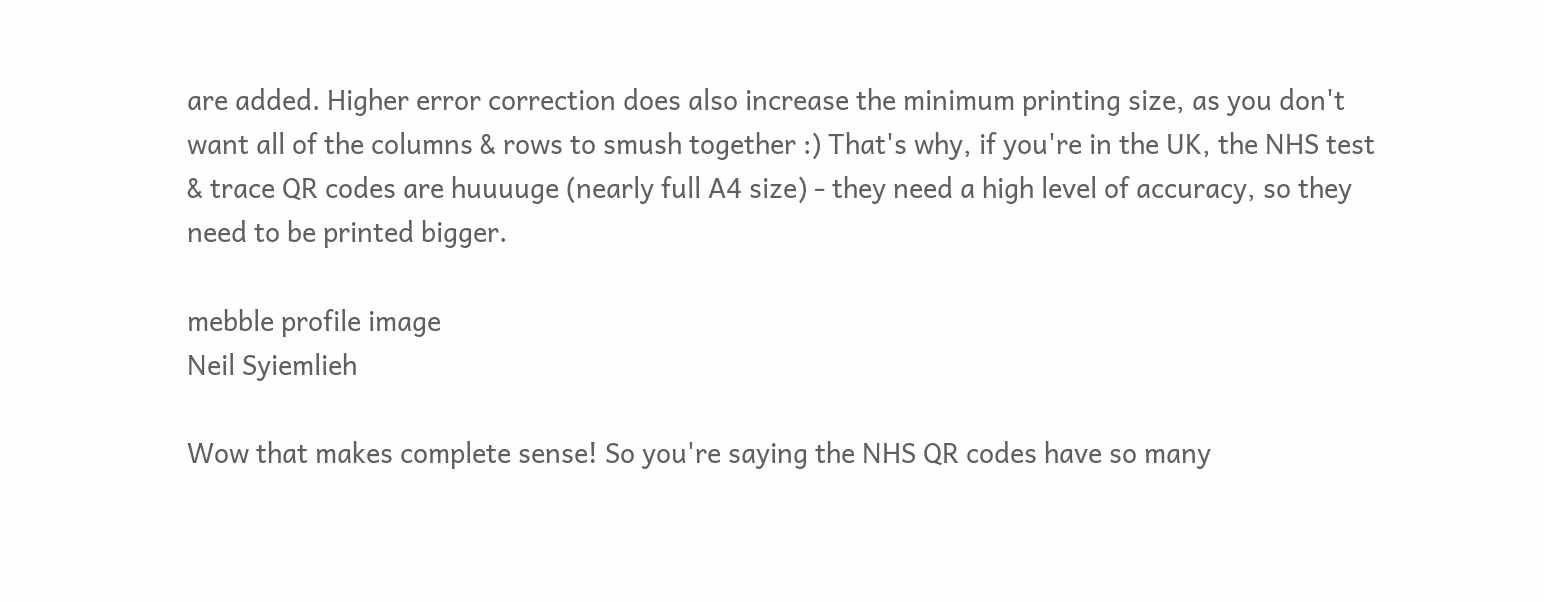are added. Higher error correction does also increase the minimum printing size, as you don't want all of the columns & rows to smush together :) That's why, if you're in the UK, the NHS test & trace QR codes are huuuuge (nearly full A4 size) - they need a high level of accuracy, so they need to be printed bigger.

mebble profile image
Neil Syiemlieh

Wow that makes complete sense! So you're saying the NHS QR codes have so many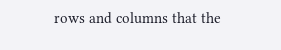rows and columns that the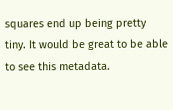squares end up being pretty tiny. It would be great to be able to see this metadata.